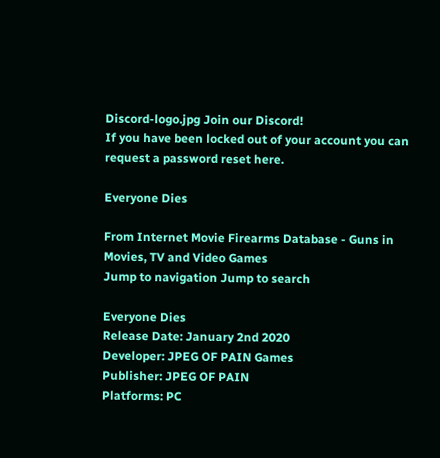Discord-logo.jpg Join our Discord!
If you have been locked out of your account you can request a password reset here.

Everyone Dies

From Internet Movie Firearms Database - Guns in Movies, TV and Video Games
Jump to navigation Jump to search

Everyone Dies
Release Date: January 2nd 2020
Developer: JPEG OF PAIN Games
Publisher: JPEG OF PAIN
Platforms: PC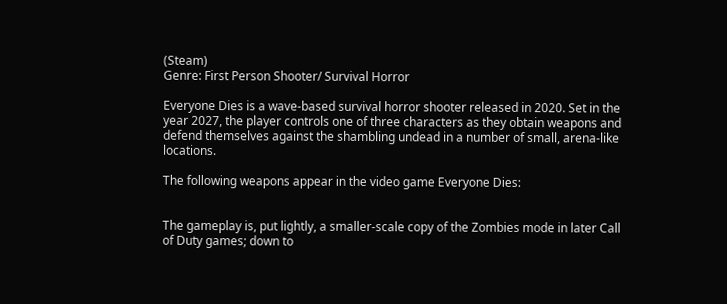(Steam)
Genre: First Person Shooter/ Survival Horror

Everyone Dies is a wave-based survival horror shooter released in 2020. Set in the year 2027, the player controls one of three characters as they obtain weapons and defend themselves against the shambling undead in a number of small, arena-like locations.

The following weapons appear in the video game Everyone Dies:


The gameplay is, put lightly, a smaller-scale copy of the Zombies mode in later Call of Duty games; down to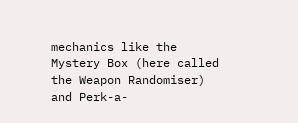mechanics like the Mystery Box (here called the Weapon Randomiser) and Perk-a-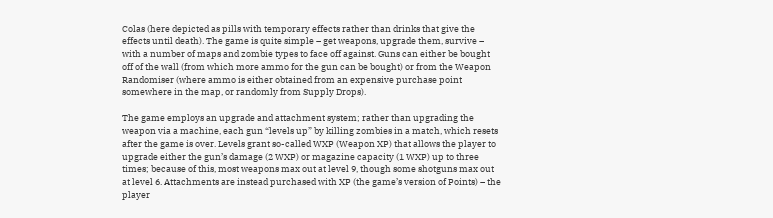Colas (here depicted as pills with temporary effects rather than drinks that give the effects until death). The game is quite simple – get weapons, upgrade them, survive – with a number of maps and zombie types to face off against. Guns can either be bought off of the wall (from which more ammo for the gun can be bought) or from the Weapon Randomiser (where ammo is either obtained from an expensive purchase point somewhere in the map, or randomly from Supply Drops).

The game employs an upgrade and attachment system; rather than upgrading the weapon via a machine, each gun “levels up” by killing zombies in a match, which resets after the game is over. Levels grant so-called WXP (Weapon XP) that allows the player to upgrade either the gun’s damage (2 WXP) or magazine capacity (1 WXP) up to three times; because of this, most weapons max out at level 9, though some shotguns max out at level 6. Attachments are instead purchased with XP (the game’s version of Points) – the player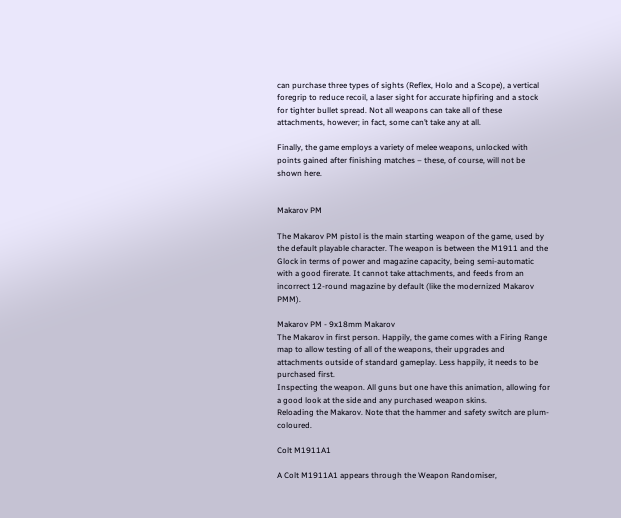can purchase three types of sights (Reflex, Holo and a Scope), a vertical foregrip to reduce recoil, a laser sight for accurate hipfiring and a stock for tighter bullet spread. Not all weapons can take all of these attachments, however; in fact, some can’t take any at all.

Finally, the game employs a variety of melee weapons, unlocked with points gained after finishing matches – these, of course, will not be shown here.


Makarov PM

The Makarov PM pistol is the main starting weapon of the game, used by the default playable character. The weapon is between the M1911 and the Glock in terms of power and magazine capacity, being semi-automatic with a good firerate. It cannot take attachments, and feeds from an incorrect 12-round magazine by default (like the modernized Makarov PMM).

Makarov PM - 9x18mm Makarov
The Makarov in first person. Happily, the game comes with a Firing Range map to allow testing of all of the weapons, their upgrades and attachments outside of standard gameplay. Less happily, it needs to be purchased first.
Inspecting the weapon. All guns but one have this animation, allowing for a good look at the side and any purchased weapon skins.
Reloading the Makarov. Note that the hammer and safety switch are plum-coloured.

Colt M1911A1

A Colt M1911A1 appears through the Weapon Randomiser,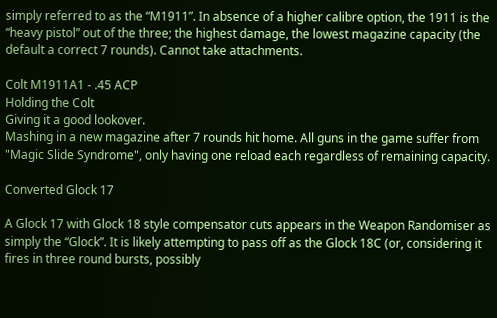simply referred to as the “M1911”. In absence of a higher calibre option, the 1911 is the “heavy pistol” out of the three; the highest damage, the lowest magazine capacity (the default a correct 7 rounds). Cannot take attachments.

Colt M1911A1 - .45 ACP
Holding the Colt
Giving it a good lookover.
Mashing in a new magazine after 7 rounds hit home. All guns in the game suffer from "Magic Slide Syndrome", only having one reload each regardless of remaining capacity.

Converted Glock 17

A Glock 17 with Glock 18 style compensator cuts appears in the Weapon Randomiser as simply the “Glock”. It is likely attempting to pass off as the Glock 18C (or, considering it fires in three round bursts, possibly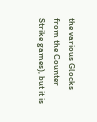the various Glocks from the Counter Strike games), but it is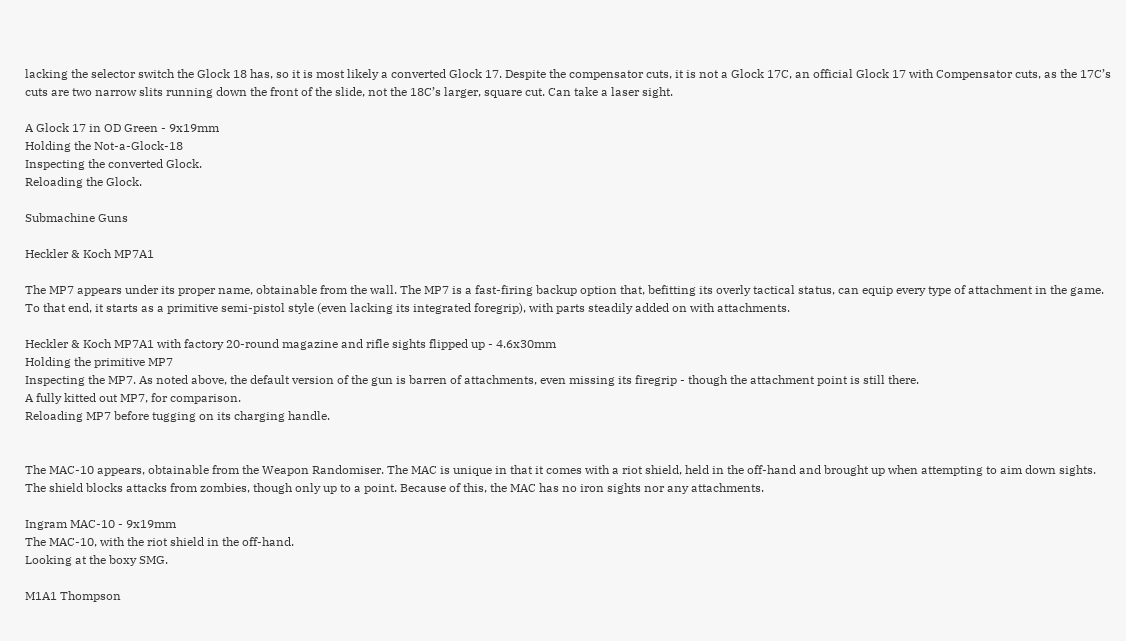lacking the selector switch the Glock 18 has, so it is most likely a converted Glock 17. Despite the compensator cuts, it is not a Glock 17C, an official Glock 17 with Compensator cuts, as the 17C’s cuts are two narrow slits running down the front of the slide, not the 18C’s larger, square cut. Can take a laser sight.

A Glock 17 in OD Green - 9x19mm
Holding the Not-a-Glock-18
Inspecting the converted Glock.
Reloading the Glock.

Submachine Guns

Heckler & Koch MP7A1

The MP7 appears under its proper name, obtainable from the wall. The MP7 is a fast-firing backup option that, befitting its overly tactical status, can equip every type of attachment in the game. To that end, it starts as a primitive semi-pistol style (even lacking its integrated foregrip), with parts steadily added on with attachments.

Heckler & Koch MP7A1 with factory 20-round magazine and rifle sights flipped up - 4.6x30mm
Holding the primitive MP7
Inspecting the MP7. As noted above, the default version of the gun is barren of attachments, even missing its firegrip - though the attachment point is still there.
A fully kitted out MP7, for comparison.
Reloading MP7 before tugging on its charging handle.


The MAC-10 appears, obtainable from the Weapon Randomiser. The MAC is unique in that it comes with a riot shield, held in the off-hand and brought up when attempting to aim down sights. The shield blocks attacks from zombies, though only up to a point. Because of this, the MAC has no iron sights nor any attachments.

Ingram MAC-10 - 9x19mm
The MAC-10, with the riot shield in the off-hand.
Looking at the boxy SMG.

M1A1 Thompson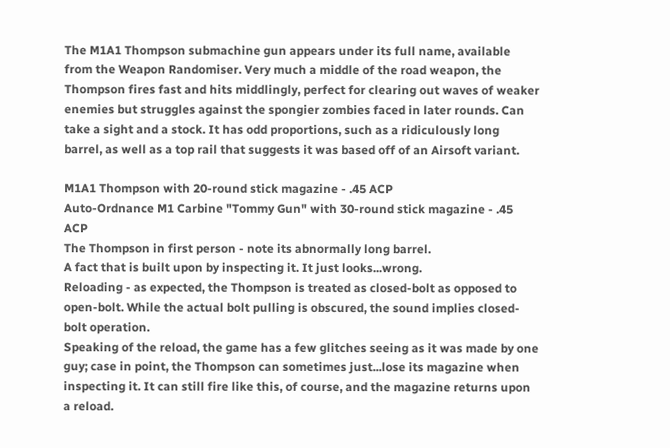The M1A1 Thompson submachine gun appears under its full name, available from the Weapon Randomiser. Very much a middle of the road weapon, the Thompson fires fast and hits middlingly, perfect for clearing out waves of weaker enemies but struggles against the spongier zombies faced in later rounds. Can take a sight and a stock. It has odd proportions, such as a ridiculously long barrel, as well as a top rail that suggests it was based off of an Airsoft variant.

M1A1 Thompson with 20-round stick magazine - .45 ACP
Auto-Ordnance M1 Carbine "Tommy Gun" with 30-round stick magazine - .45 ACP
The Thompson in first person - note its abnormally long barrel.
A fact that is built upon by inspecting it. It just looks...wrong.
Reloading - as expected, the Thompson is treated as closed-bolt as opposed to open-bolt. While the actual bolt pulling is obscured, the sound implies closed-bolt operation.
Speaking of the reload, the game has a few glitches seeing as it was made by one guy; case in point, the Thompson can sometimes just...lose its magazine when inspecting it. It can still fire like this, of course, and the magazine returns upon a reload.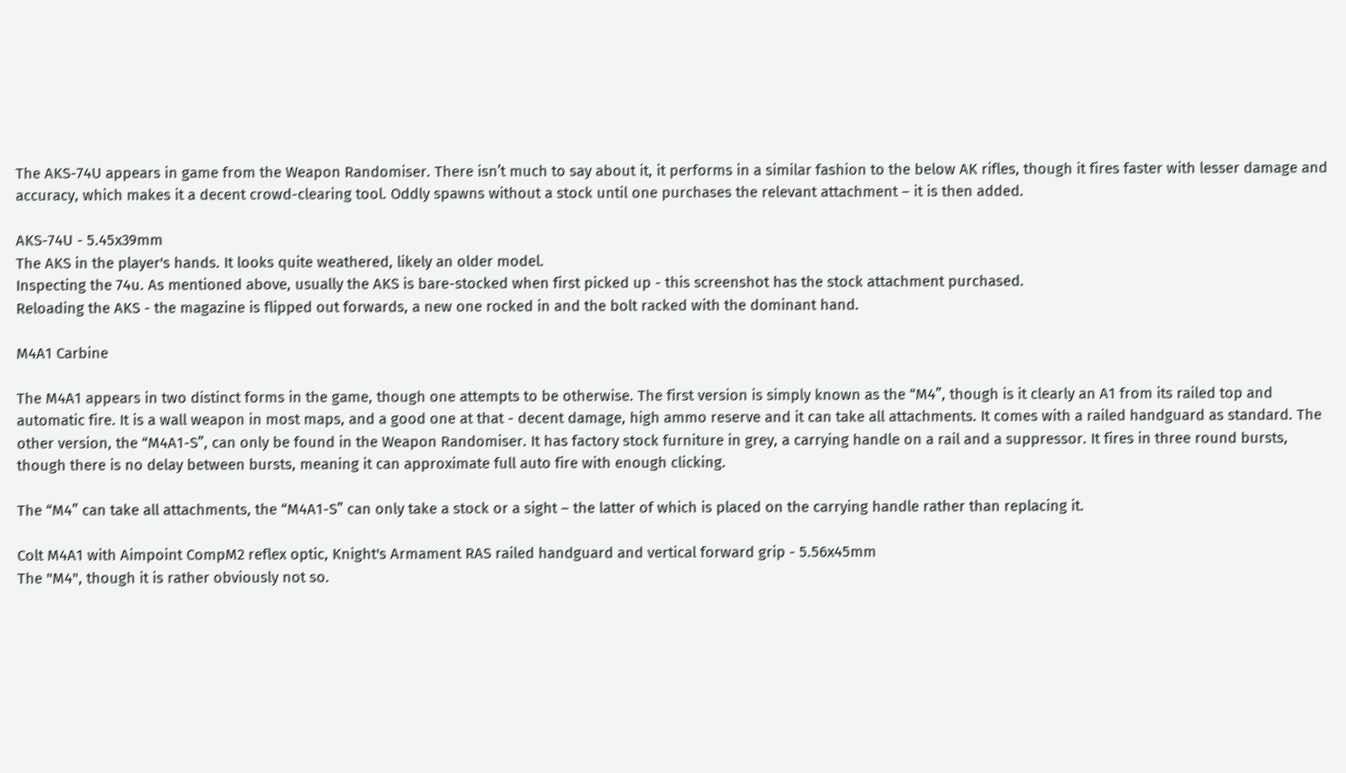The AKS-74U appears in game from the Weapon Randomiser. There isn’t much to say about it, it performs in a similar fashion to the below AK rifles, though it fires faster with lesser damage and accuracy, which makes it a decent crowd-clearing tool. Oddly spawns without a stock until one purchases the relevant attachment – it is then added.

AKS-74U - 5.45x39mm
The AKS in the player's hands. It looks quite weathered, likely an older model.
Inspecting the 74u. As mentioned above, usually the AKS is bare-stocked when first picked up - this screenshot has the stock attachment purchased.
Reloading the AKS - the magazine is flipped out forwards, a new one rocked in and the bolt racked with the dominant hand.

M4A1 Carbine

The M4A1 appears in two distinct forms in the game, though one attempts to be otherwise. The first version is simply known as the “M4”, though is it clearly an A1 from its railed top and automatic fire. It is a wall weapon in most maps, and a good one at that - decent damage, high ammo reserve and it can take all attachments. It comes with a railed handguard as standard. The other version, the “M4A1-S”, can only be found in the Weapon Randomiser. It has factory stock furniture in grey, a carrying handle on a rail and a suppressor. It fires in three round bursts, though there is no delay between bursts, meaning it can approximate full auto fire with enough clicking.

The “M4” can take all attachments, the “M4A1-S” can only take a stock or a sight – the latter of which is placed on the carrying handle rather than replacing it.

Colt M4A1 with Aimpoint CompM2 reflex optic, Knight's Armament RAS railed handguard and vertical forward grip - 5.56x45mm
The "M4", though it is rather obviously not so.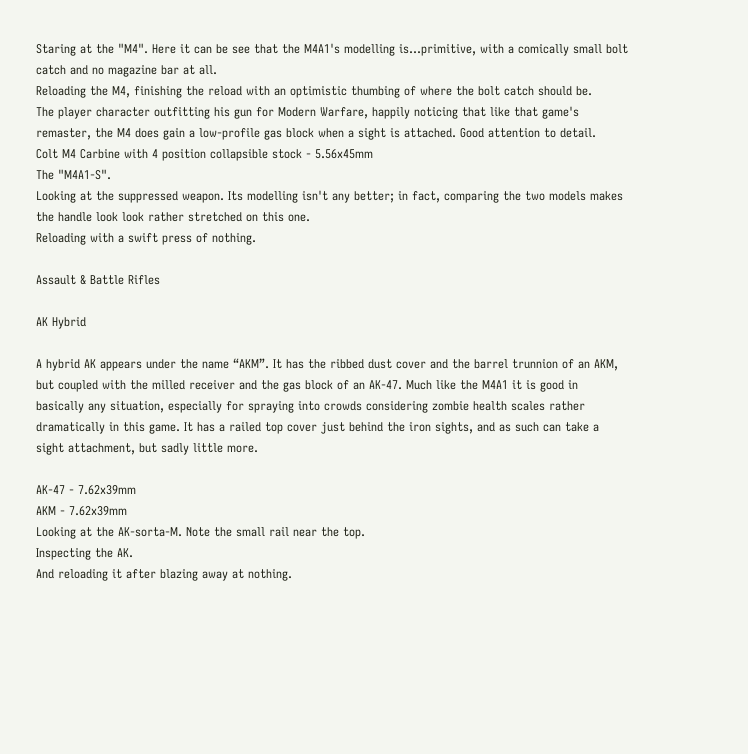Staring at the "M4". Here it can be see that the M4A1's modelling is...primitive, with a comically small bolt catch and no magazine bar at all.
Reloading the M4, finishing the reload with an optimistic thumbing of where the bolt catch should be.
The player character outfitting his gun for Modern Warfare, happily noticing that like that game's remaster, the M4 does gain a low-profile gas block when a sight is attached. Good attention to detail.
Colt M4 Carbine with 4 position collapsible stock - 5.56x45mm
The "M4A1-S".
Looking at the suppressed weapon. Its modelling isn't any better; in fact, comparing the two models makes the handle look look rather stretched on this one.
Reloading with a swift press of nothing.

Assault & Battle Rifles

AK Hybrid

A hybrid AK appears under the name “AKM”. It has the ribbed dust cover and the barrel trunnion of an AKM, but coupled with the milled receiver and the gas block of an AK-47. Much like the M4A1 it is good in basically any situation, especially for spraying into crowds considering zombie health scales rather dramatically in this game. It has a railed top cover just behind the iron sights, and as such can take a sight attachment, but sadly little more.

AK-47 - 7.62x39mm
AKM - 7.62x39mm
Looking at the AK-sorta-M. Note the small rail near the top.
Inspecting the AK.
And reloading it after blazing away at nothing.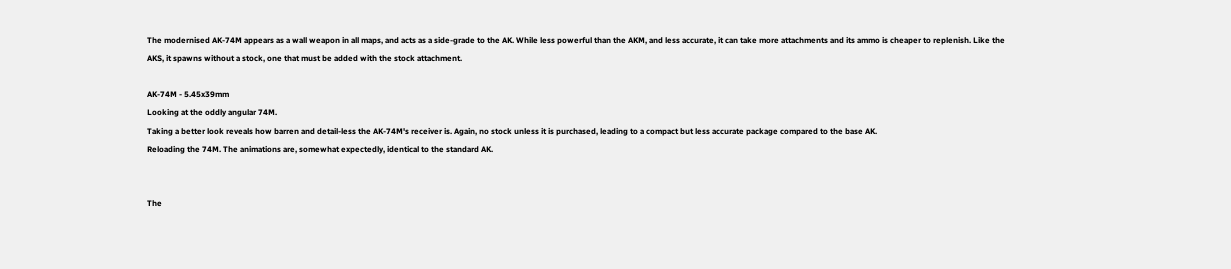The modernised AK-74M appears as a wall weapon in all maps, and acts as a side-grade to the AK. While less powerful than the AKM, and less accurate, it can take more attachments and its ammo is cheaper to replenish. Like the AKS, it spawns without a stock, one that must be added with the stock attachment.

AK-74M - 5.45x39mm
Looking at the oddly angular 74M.
Taking a better look reveals how barren and detail-less the AK-74M's receiver is. Again, no stock unless it is purchased, leading to a compact but less accurate package compared to the base AK.
Reloading the 74M. The animations are, somewhat expectedly, identical to the standard AK.


The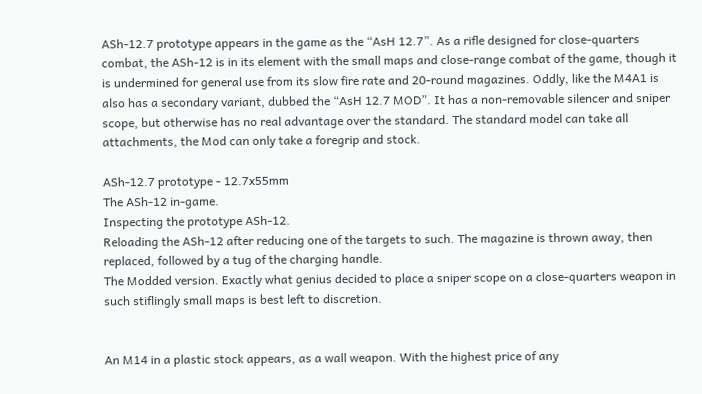ASh-12.7 prototype appears in the game as the “AsH 12.7”. As a rifle designed for close-quarters combat, the ASh-12 is in its element with the small maps and close-range combat of the game, though it is undermined for general use from its slow fire rate and 20-round magazines. Oddly, like the M4A1 is also has a secondary variant, dubbed the “AsH 12.7 MOD”. It has a non-removable silencer and sniper scope, but otherwise has no real advantage over the standard. The standard model can take all attachments, the Mod can only take a foregrip and stock.

ASh-12.7 prototype - 12.7x55mm
The ASh-12 in-game.
Inspecting the prototype ASh-12.
Reloading the ASh-12 after reducing one of the targets to such. The magazine is thrown away, then replaced, followed by a tug of the charging handle.
The Modded version. Exactly what genius decided to place a sniper scope on a close-quarters weapon in such stiflingly small maps is best left to discretion.


An M14 in a plastic stock appears, as a wall weapon. With the highest price of any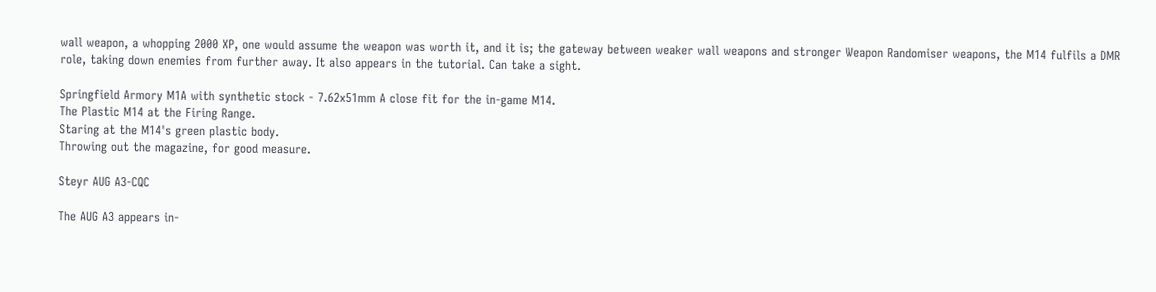wall weapon, a whopping 2000 XP, one would assume the weapon was worth it, and it is; the gateway between weaker wall weapons and stronger Weapon Randomiser weapons, the M14 fulfils a DMR role, taking down enemies from further away. It also appears in the tutorial. Can take a sight.

Springfield Armory M1A with synthetic stock - 7.62x51mm A close fit for the in-game M14.
The Plastic M14 at the Firing Range.
Staring at the M14's green plastic body.
Throwing out the magazine, for good measure.

Steyr AUG A3-CQC

The AUG A3 appears in-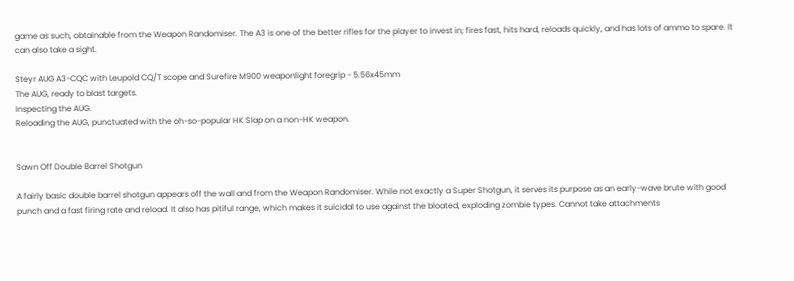game as such, obtainable from the Weapon Randomiser. The A3 is one of the better rifles for the player to invest in; fires fast, hits hard, reloads quickly, and has lots of ammo to spare. It can also take a sight.

Steyr AUG A3-CQC with Leupold CQ/T scope and Surefire M900 weaponlight foregrip - 5.56x45mm
The AUG, ready to blast targets.
Inspecting the AUG.
Reloading the AUG, punctuated with the oh-so-popular HK Slap on a non-HK weapon.


Sawn Off Double Barrel Shotgun

A fairly basic double barrel shotgun appears off the wall and from the Weapon Randomiser. While not exactly a Super Shotgun, it serves its purpose as an early-wave brute with good punch and a fast firing rate and reload. It also has pitiful range, which makes it suicidal to use against the bloated, exploding zombie types. Cannot take attachments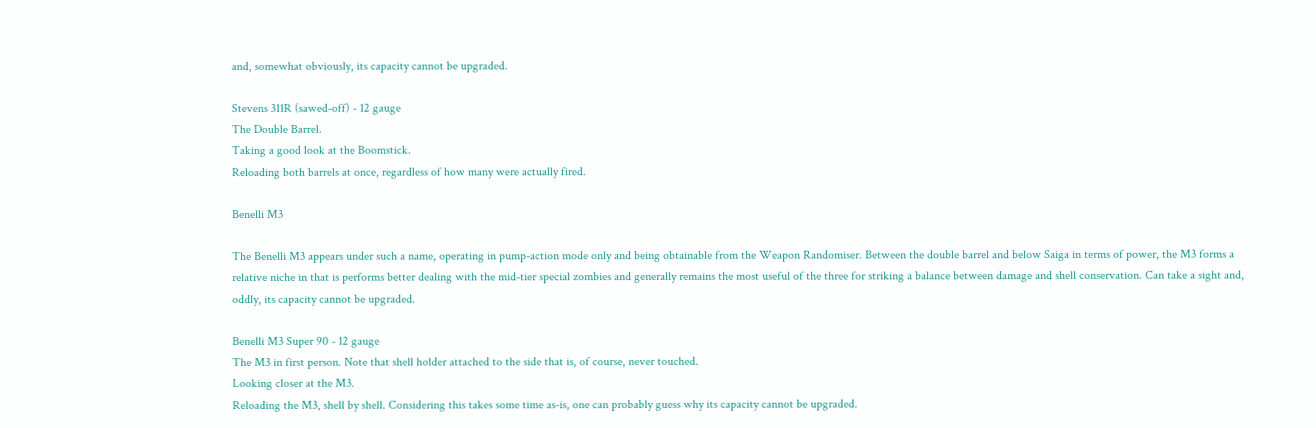and, somewhat obviously, its capacity cannot be upgraded.

Stevens 311R (sawed-off) - 12 gauge
The Double Barrel.
Taking a good look at the Boomstick.
Reloading both barrels at once, regardless of how many were actually fired.

Benelli M3

The Benelli M3 appears under such a name, operating in pump-action mode only and being obtainable from the Weapon Randomiser. Between the double barrel and below Saiga in terms of power, the M3 forms a relative niche in that is performs better dealing with the mid-tier special zombies and generally remains the most useful of the three for striking a balance between damage and shell conservation. Can take a sight and, oddly, its capacity cannot be upgraded.

Benelli M3 Super 90 - 12 gauge
The M3 in first person. Note that shell holder attached to the side that is, of course, never touched.
Looking closer at the M3.
Reloading the M3, shell by shell. Considering this takes some time as-is, one can probably guess why its capacity cannot be upgraded.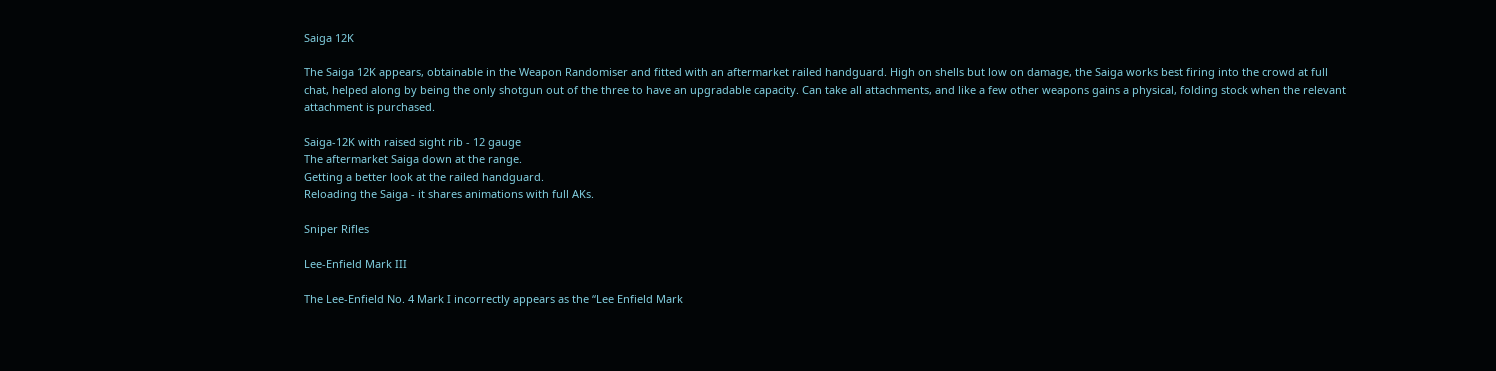Saiga 12K

The Saiga 12K appears, obtainable in the Weapon Randomiser and fitted with an aftermarket railed handguard. High on shells but low on damage, the Saiga works best firing into the crowd at full chat, helped along by being the only shotgun out of the three to have an upgradable capacity. Can take all attachments, and like a few other weapons gains a physical, folding stock when the relevant attachment is purchased.

Saiga-12K with raised sight rib - 12 gauge
The aftermarket Saiga down at the range.
Getting a better look at the railed handguard.
Reloading the Saiga - it shares animations with full AKs.

Sniper Rifles

Lee-Enfield Mark III

The Lee-Enfield No. 4 Mark I incorrectly appears as the “Lee Enfield Mark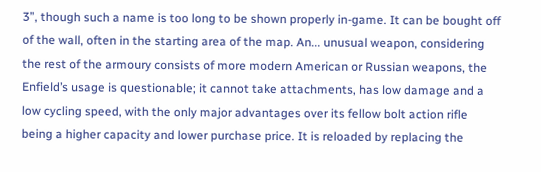3”, though such a name is too long to be shown properly in-game. It can be bought off of the wall, often in the starting area of the map. An... unusual weapon, considering the rest of the armoury consists of more modern American or Russian weapons, the Enfield’s usage is questionable; it cannot take attachments, has low damage and a low cycling speed, with the only major advantages over its fellow bolt action rifle being a higher capacity and lower purchase price. It is reloaded by replacing the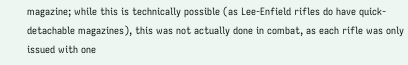magazine; while this is technically possible (as Lee-Enfield rifles do have quick-detachable magazines), this was not actually done in combat, as each rifle was only issued with one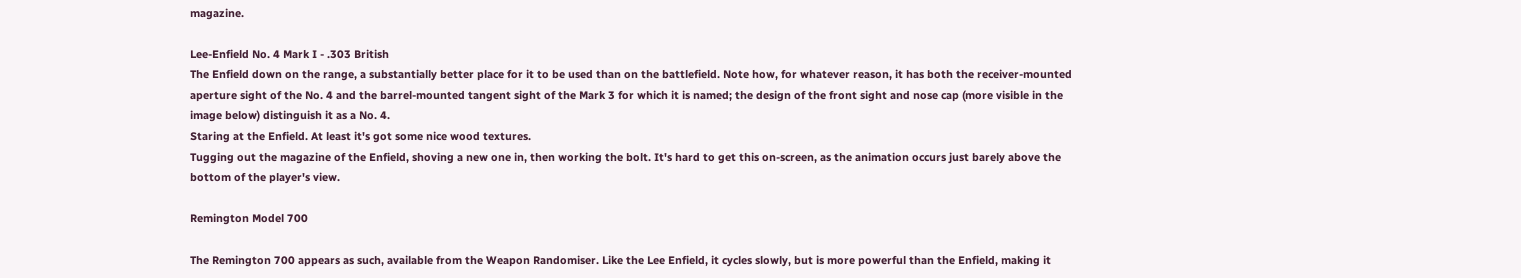magazine.

Lee-Enfield No. 4 Mark I - .303 British
The Enfield down on the range, a substantially better place for it to be used than on the battlefield. Note how, for whatever reason, it has both the receiver-mounted aperture sight of the No. 4 and the barrel-mounted tangent sight of the Mark 3 for which it is named; the design of the front sight and nose cap (more visible in the image below) distinguish it as a No. 4.
Staring at the Enfield. At least it's got some nice wood textures.
Tugging out the magazine of the Enfield, shoving a new one in, then working the bolt. It's hard to get this on-screen, as the animation occurs just barely above the bottom of the player's view.

Remington Model 700

The Remington 700 appears as such, available from the Weapon Randomiser. Like the Lee Enfield, it cycles slowly, but is more powerful than the Enfield, making it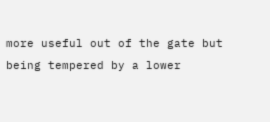more useful out of the gate but being tempered by a lower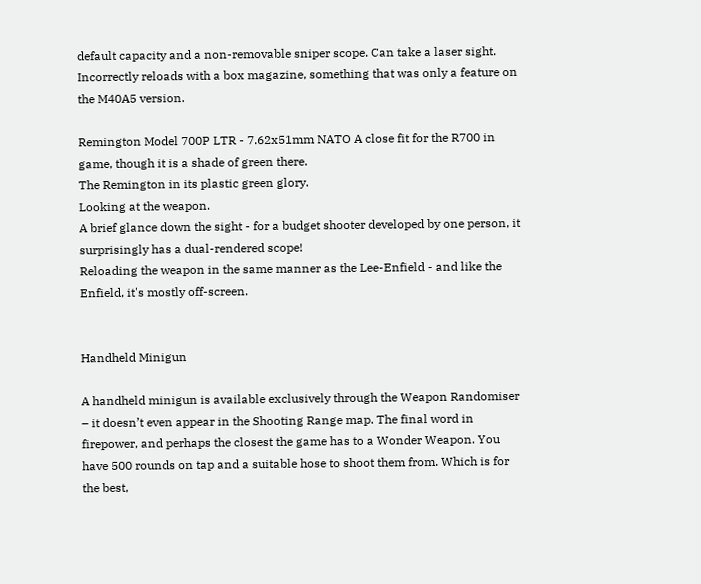default capacity and a non-removable sniper scope. Can take a laser sight. Incorrectly reloads with a box magazine, something that was only a feature on the M40A5 version.

Remington Model 700P LTR - 7.62x51mm NATO A close fit for the R700 in game, though it is a shade of green there.
The Remington in its plastic green glory.
Looking at the weapon.
A brief glance down the sight - for a budget shooter developed by one person, it surprisingly has a dual-rendered scope!
Reloading the weapon in the same manner as the Lee-Enfield - and like the Enfield, it's mostly off-screen.


Handheld Minigun

A handheld minigun is available exclusively through the Weapon Randomiser – it doesn’t even appear in the Shooting Range map. The final word in firepower, and perhaps the closest the game has to a Wonder Weapon. You have 500 rounds on tap and a suitable hose to shoot them from. Which is for the best,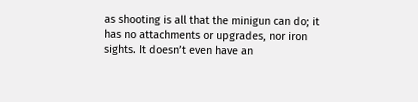as shooting is all that the minigun can do; it has no attachments or upgrades, nor iron sights. It doesn’t even have an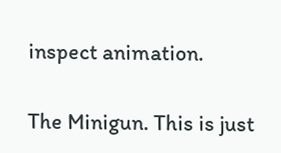inspect animation.

The Minigun. This is just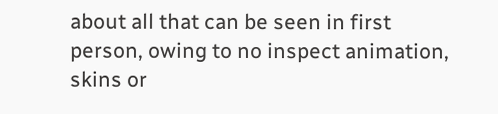about all that can be seen in first person, owing to no inspect animation, skins or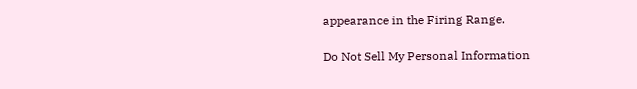appearance in the Firing Range.

Do Not Sell My Personal Information